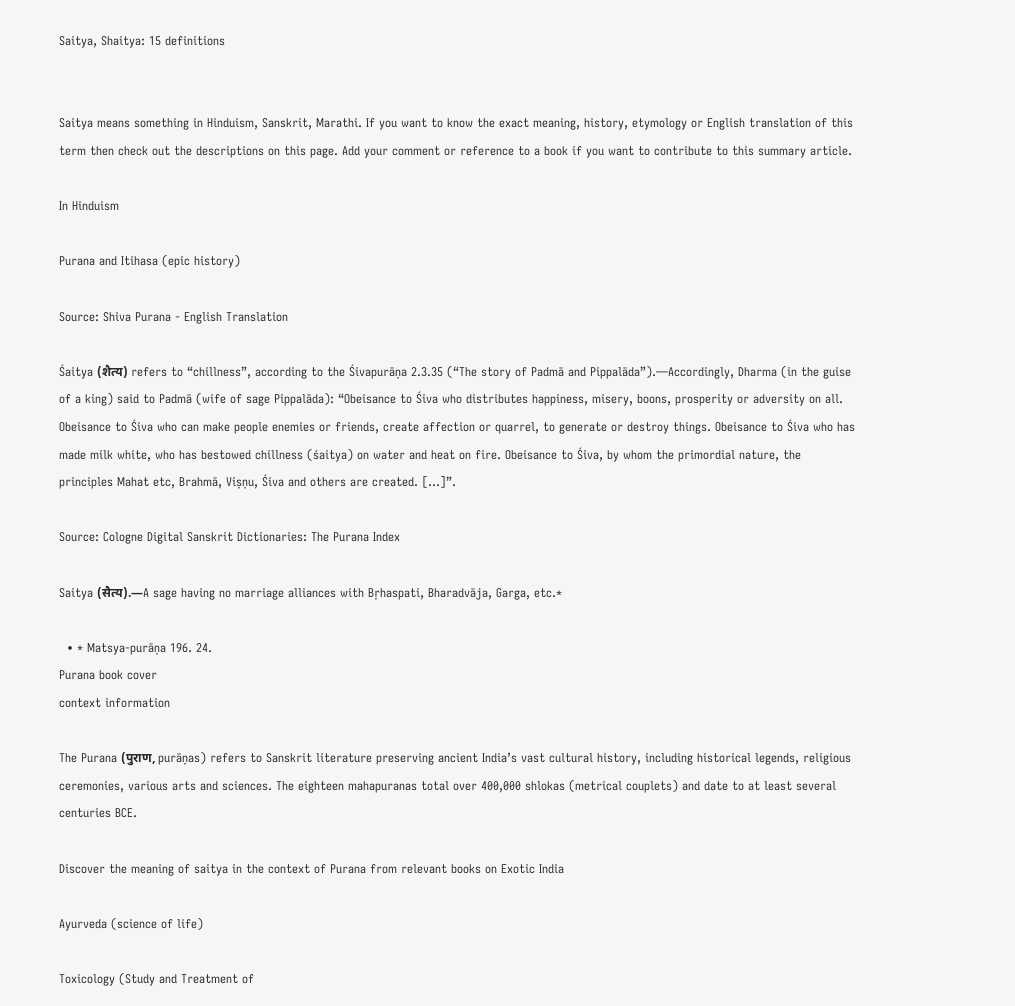Saitya, Shaitya: 15 definitions


Saitya means something in Hinduism, Sanskrit, Marathi. If you want to know the exact meaning, history, etymology or English translation of this term then check out the descriptions on this page. Add your comment or reference to a book if you want to contribute to this summary article.

In Hinduism

Purana and Itihasa (epic history)

Source: Shiva Purana - English Translation

Śaitya (शैत्य) refers to “chillness”, according to the Śivapurāṇa 2.3.35 (“The story of Padmā and Pippalāda”).—Accordingly, Dharma (in the guise of a king) said to Padmā (wife of sage Pippalāda): “Obeisance to Śiva who distributes happiness, misery, boons, prosperity or adversity on all. Obeisance to Śiva who can make people enemies or friends, create affection or quarrel, to generate or destroy things. Obeisance to Śiva who has made milk white, who has bestowed chillness (śaitya) on water and heat on fire. Obeisance to Śiva, by whom the primordial nature, the principles Mahat etc, Brahmā, Viṣṇu, Śiva and others are created. [...]”.

Source: Cologne Digital Sanskrit Dictionaries: The Purana Index

Saitya (सैत्य).—A sage having no marriage alliances with Bṛhaspati, Bharadvāja, Garga, etc.*

  • * Matsya-purāṇa 196. 24.
Purana book cover
context information

The Purana (पुराण, purāṇas) refers to Sanskrit literature preserving ancient India’s vast cultural history, including historical legends, religious ceremonies, various arts and sciences. The eighteen mahapuranas total over 400,000 shlokas (metrical couplets) and date to at least several centuries BCE.

Discover the meaning of saitya in the context of Purana from relevant books on Exotic India

Ayurveda (science of life)

Toxicology (Study and Treatment of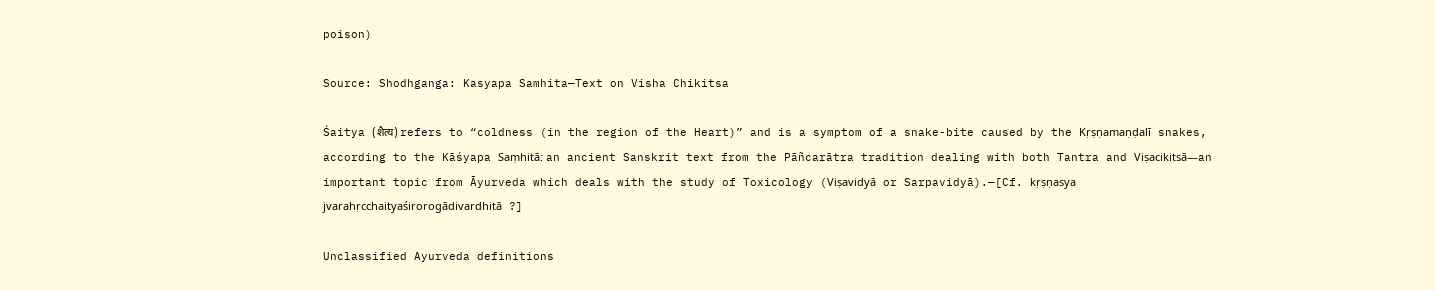poison)

Source: Shodhganga: Kasyapa Samhita—Text on Visha Chikitsa

Śaitya (शैत्य) refers to “coldness (in the region of the Heart)” and is a symptom of a snake-bite caused by the Kṛṣṇamaṇḍalī snakes, according to the Kāśyapa Saṃhitā: an ancient Sanskrit text from the Pāñcarātra tradition dealing with both Tantra and Viṣacikitsā—an important topic from Āyurveda which deals with the study of Toxicology (Viṣavidyā or Sarpavidyā).—[Cf. kṛṣṇasya jvarahṛcchaityaśirorogādivardhitā ?]

Unclassified Ayurveda definitions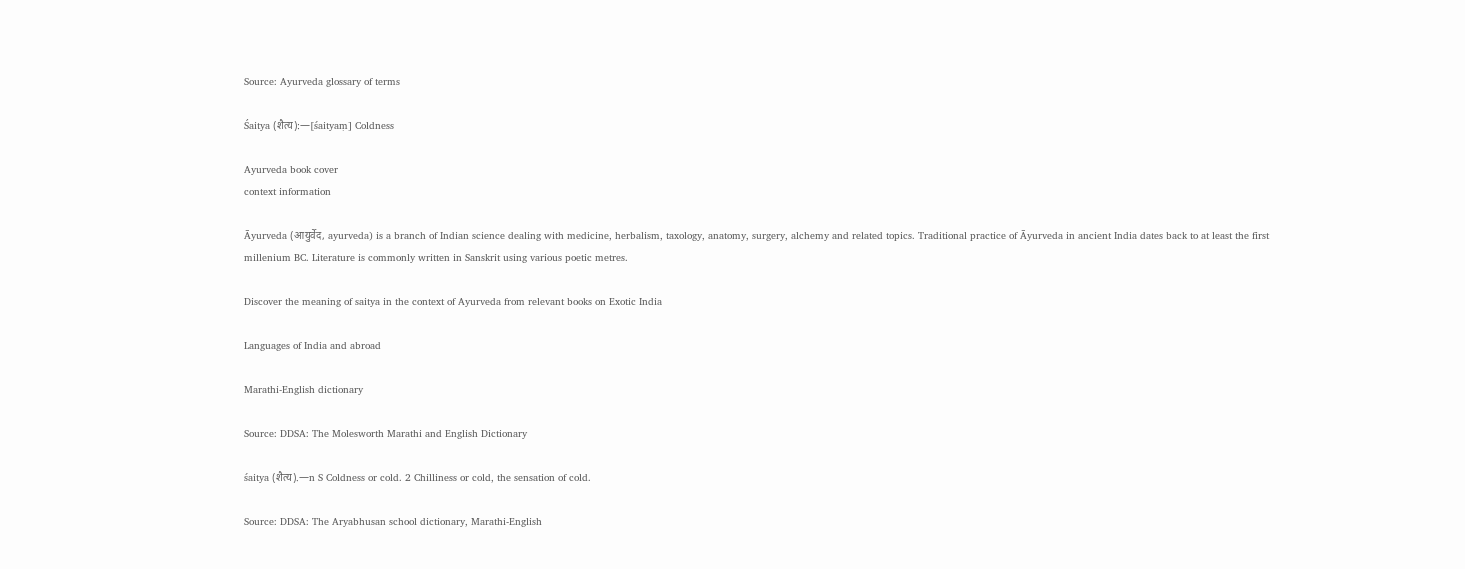Source: Ayurveda glossary of terms

Śaitya (शैत्य):—[śaityaṃ] Coldness

Ayurveda book cover
context information

Āyurveda (आयुर्वेद, ayurveda) is a branch of Indian science dealing with medicine, herbalism, taxology, anatomy, surgery, alchemy and related topics. Traditional practice of Āyurveda in ancient India dates back to at least the first millenium BC. Literature is commonly written in Sanskrit using various poetic metres.

Discover the meaning of saitya in the context of Ayurveda from relevant books on Exotic India

Languages of India and abroad

Marathi-English dictionary

Source: DDSA: The Molesworth Marathi and English Dictionary

śaitya (शैत्य).—n S Coldness or cold. 2 Chilliness or cold, the sensation of cold.

Source: DDSA: The Aryabhusan school dictionary, Marathi-English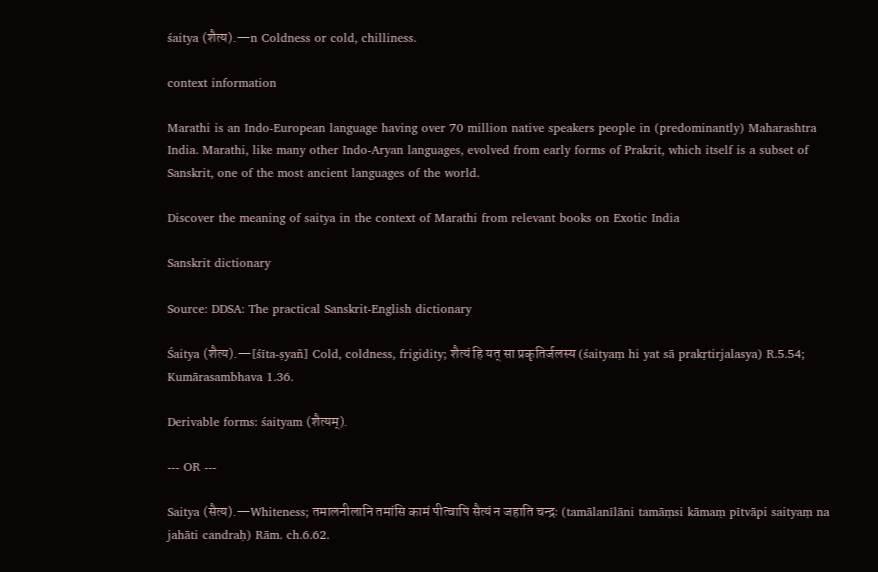śaitya (शैत्य).—n Coldness or cold, chilliness.

context information

Marathi is an Indo-European language having over 70 million native speakers people in (predominantly) Maharashtra India. Marathi, like many other Indo-Aryan languages, evolved from early forms of Prakrit, which itself is a subset of Sanskrit, one of the most ancient languages of the world.

Discover the meaning of saitya in the context of Marathi from relevant books on Exotic India

Sanskrit dictionary

Source: DDSA: The practical Sanskrit-English dictionary

Śaitya (शैत्य).—[śīta-ṣyañ] Cold, coldness, frigidity; शैत्यं हि यत् सा प्रकृतिर्जलस्य (śaityaṃ hi yat sā prakṛtirjalasya) R.5.54; Kumārasambhava 1.36.

Derivable forms: śaityam (शैत्यम्).

--- OR ---

Saitya (सैत्य).—Whiteness; तमालनीलानि तमांसि कामं पीत्वापि सैत्यं न जहाति चन्द्रः (tamālanīlāni tamāṃsi kāmaṃ pītvāpi saityaṃ na jahāti candraḥ) Rām. ch.6.62.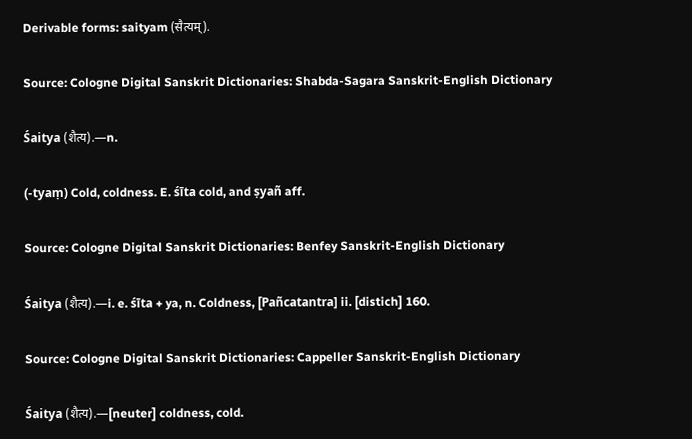Derivable forms: saityam (सैत्यम्).

Source: Cologne Digital Sanskrit Dictionaries: Shabda-Sagara Sanskrit-English Dictionary

Śaitya (शैत्य).—n.

(-tyaṃ) Cold, coldness. E. śīta cold, and ṣyañ aff.

Source: Cologne Digital Sanskrit Dictionaries: Benfey Sanskrit-English Dictionary

Śaitya (शैत्य).—i. e. śīta + ya, n. Coldness, [Pañcatantra] ii. [distich] 160.

Source: Cologne Digital Sanskrit Dictionaries: Cappeller Sanskrit-English Dictionary

Śaitya (शैत्य).—[neuter] coldness, cold.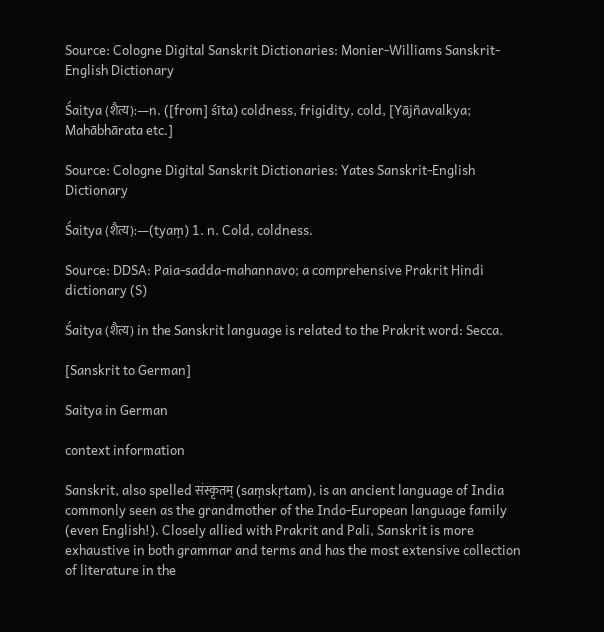Source: Cologne Digital Sanskrit Dictionaries: Monier-Williams Sanskrit-English Dictionary

Śaitya (शैत्य):—n. ([from] śīta) coldness, frigidity, cold, [Yājñavalkya; Mahābhārata etc.]

Source: Cologne Digital Sanskrit Dictionaries: Yates Sanskrit-English Dictionary

Śaitya (शैत्य):—(tyaṃ) 1. n. Cold, coldness.

Source: DDSA: Paia-sadda-mahannavo; a comprehensive Prakrit Hindi dictionary (S)

Śaitya (शैत्य) in the Sanskrit language is related to the Prakrit word: Secca.

[Sanskrit to German]

Saitya in German

context information

Sanskrit, also spelled संस्कृतम् (saṃskṛtam), is an ancient language of India commonly seen as the grandmother of the Indo-European language family (even English!). Closely allied with Prakrit and Pali, Sanskrit is more exhaustive in both grammar and terms and has the most extensive collection of literature in the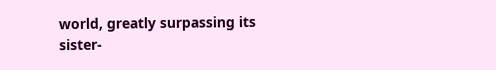world, greatly surpassing its sister-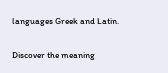languages Greek and Latin.

Discover the meaning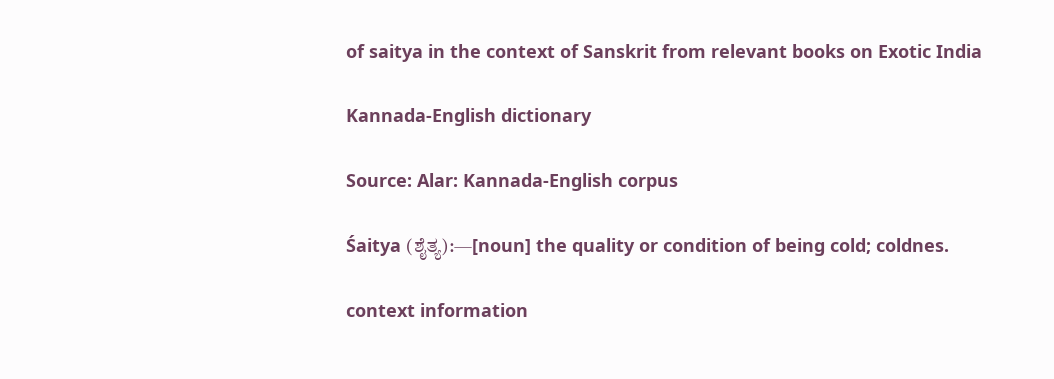of saitya in the context of Sanskrit from relevant books on Exotic India

Kannada-English dictionary

Source: Alar: Kannada-English corpus

Śaitya (ಶೈತ್ಯ):—[noun] the quality or condition of being cold; coldnes.

context information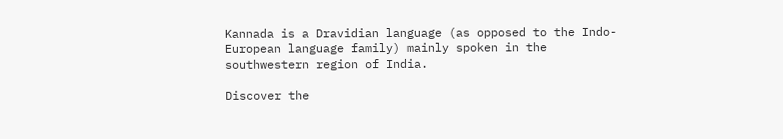Kannada is a Dravidian language (as opposed to the Indo-European language family) mainly spoken in the southwestern region of India.

Discover the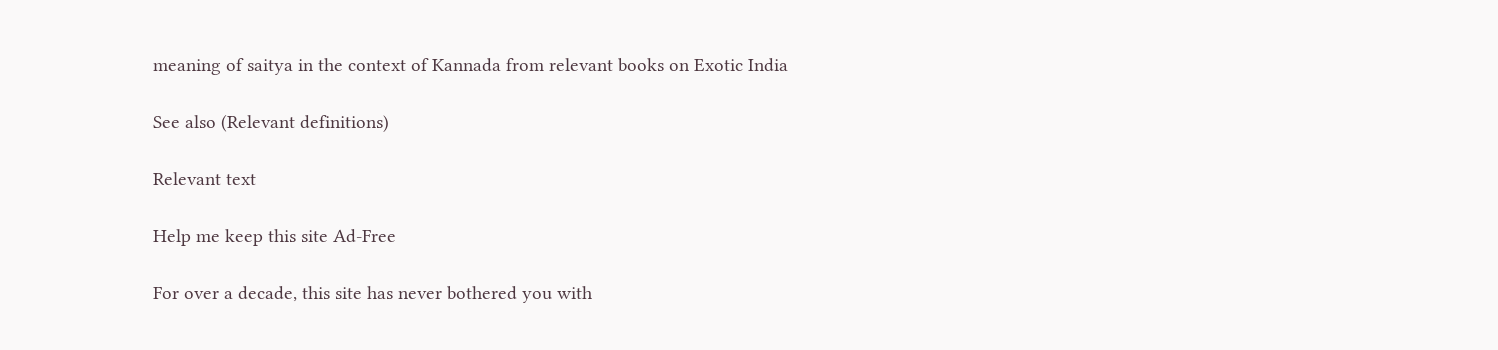meaning of saitya in the context of Kannada from relevant books on Exotic India

See also (Relevant definitions)

Relevant text

Help me keep this site Ad-Free

For over a decade, this site has never bothered you with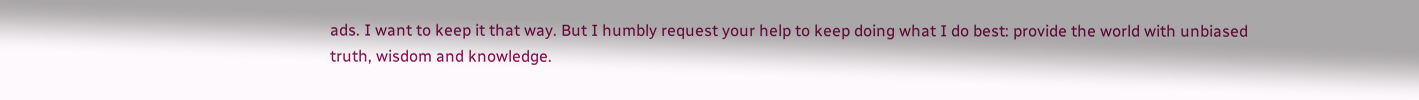ads. I want to keep it that way. But I humbly request your help to keep doing what I do best: provide the world with unbiased truth, wisdom and knowledge.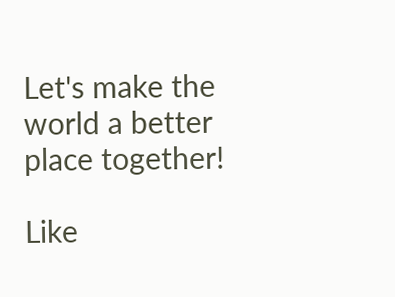Let's make the world a better place together!

Like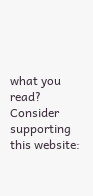what you read? Consider supporting this website: